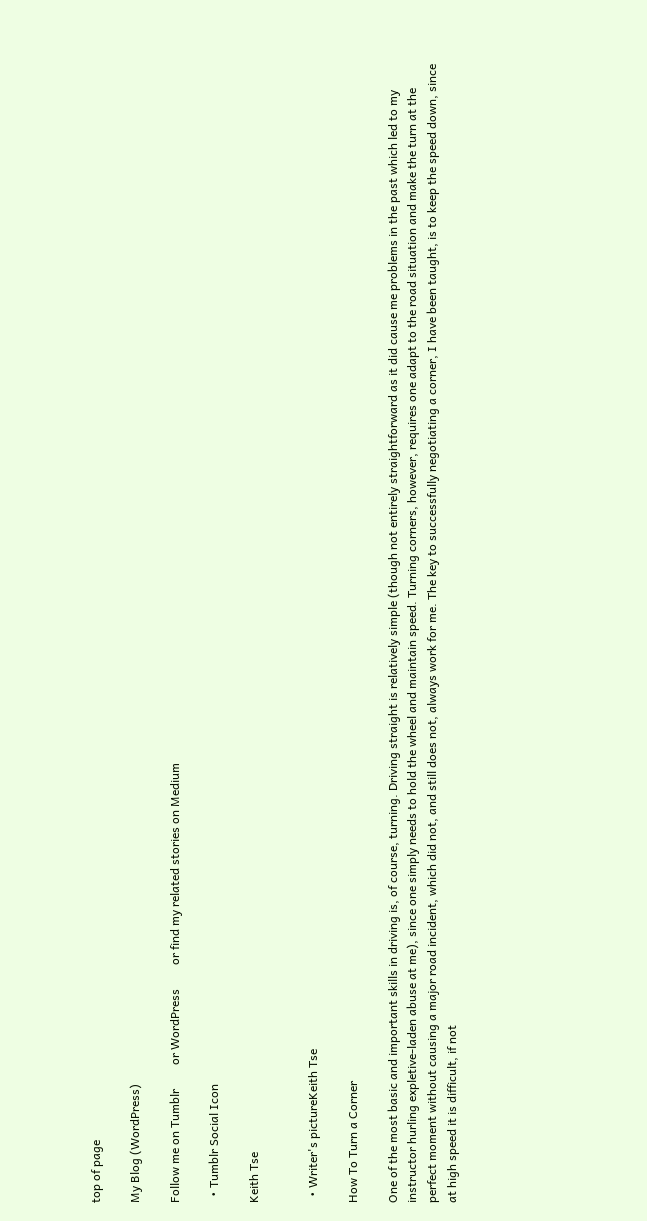top of page

My Blog (WordPress)

Follow me on Tumblr        or WordPress        or find my related stories on Medium

  • Tumblr Social Icon

Keith Tse


  • Writer's pictureKeith Tse

How To Turn a Corner

One of the most basic and important skills in driving is, of course, turning. Driving straight is relatively simple (though not entirely straightforward as it did cause me problems in the past which led to my instructor hurling expletive-laden abuse at me), since one simply needs to hold the wheel and maintain speed. Turning corners, however, requires one adapt to the road situation and make the turn at the perfect moment without causing a major road incident, which did not, and still does not, always work for me. The key to successfully negotiating a corner, I have been taught, is to keep the speed down, since at high speed it is difficult, if not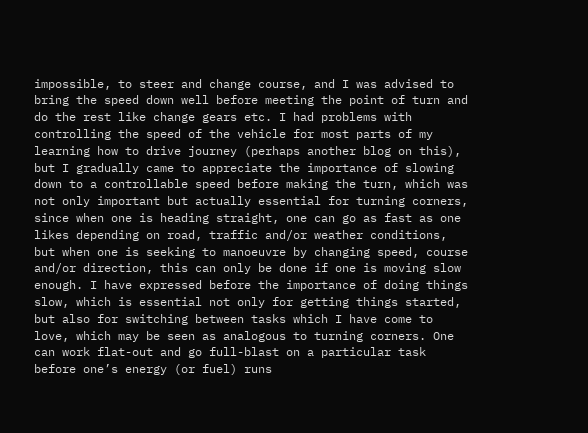impossible, to steer and change course, and I was advised to bring the speed down well before meeting the point of turn and do the rest like change gears etc. I had problems with controlling the speed of the vehicle for most parts of my learning how to drive journey (perhaps another blog on this), but I gradually came to appreciate the importance of slowing down to a controllable speed before making the turn, which was not only important but actually essential for turning corners, since when one is heading straight, one can go as fast as one likes depending on road, traffic and/or weather conditions, but when one is seeking to manoeuvre by changing speed, course and/or direction, this can only be done if one is moving slow enough. I have expressed before the importance of doing things slow, which is essential not only for getting things started, but also for switching between tasks which I have come to love, which may be seen as analogous to turning corners. One can work flat-out and go full-blast on a particular task before one’s energy (or fuel) runs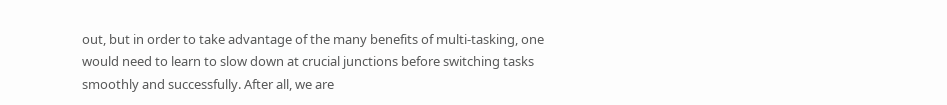out, but in order to take advantage of the many benefits of multi-tasking, one would need to learn to slow down at crucial junctions before switching tasks smoothly and successfully. After all, we are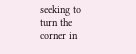seeking to turn the corner in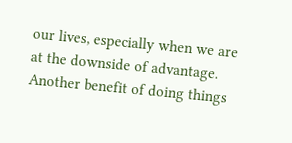our lives, especially when we are at the downside of advantage. Another benefit of doing things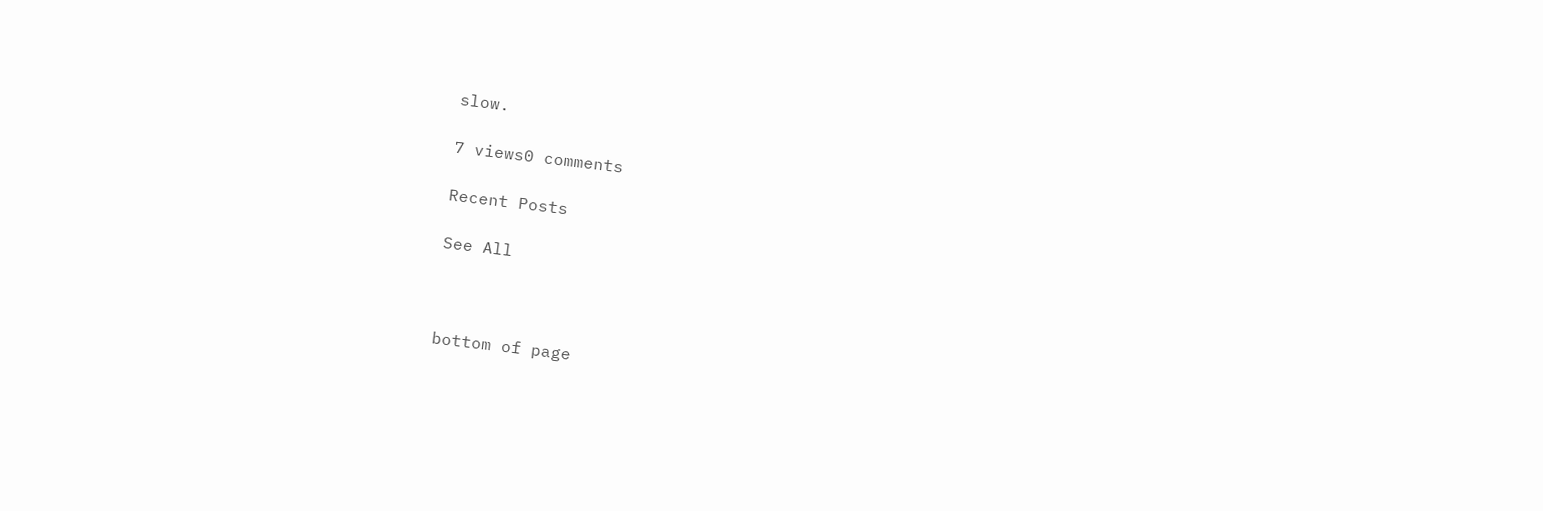slow.

7 views0 comments

Recent Posts

See All



bottom of page